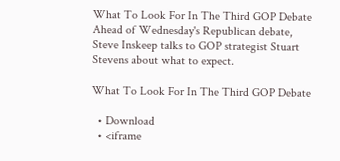What To Look For In The Third GOP Debate Ahead of Wednesday's Republican debate, Steve Inskeep talks to GOP strategist Stuart Stevens about what to expect.

What To Look For In The Third GOP Debate

  • Download
  • <iframe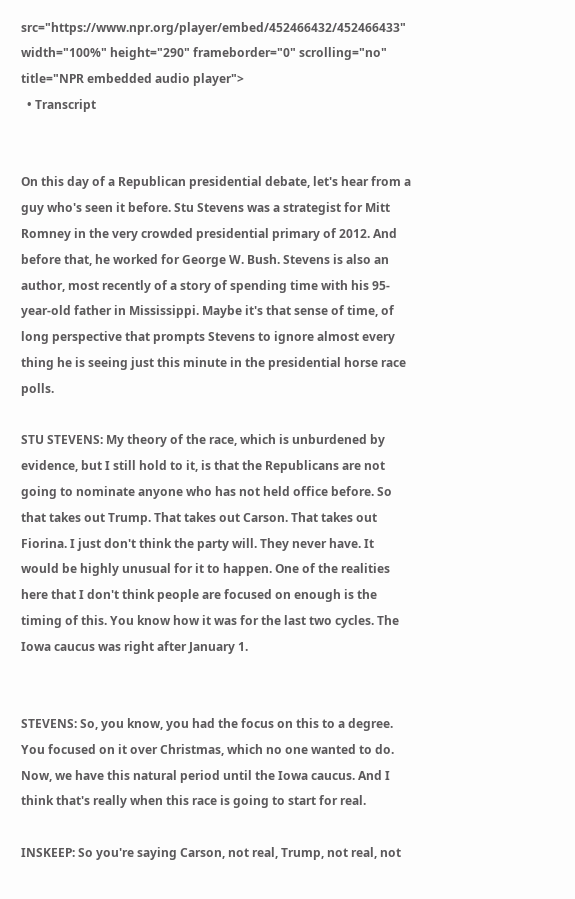src="https://www.npr.org/player/embed/452466432/452466433" width="100%" height="290" frameborder="0" scrolling="no" title="NPR embedded audio player">
  • Transcript


On this day of a Republican presidential debate, let's hear from a guy who's seen it before. Stu Stevens was a strategist for Mitt Romney in the very crowded presidential primary of 2012. And before that, he worked for George W. Bush. Stevens is also an author, most recently of a story of spending time with his 95-year-old father in Mississippi. Maybe it's that sense of time, of long perspective that prompts Stevens to ignore almost every thing he is seeing just this minute in the presidential horse race polls.

STU STEVENS: My theory of the race, which is unburdened by evidence, but I still hold to it, is that the Republicans are not going to nominate anyone who has not held office before. So that takes out Trump. That takes out Carson. That takes out Fiorina. I just don't think the party will. They never have. It would be highly unusual for it to happen. One of the realities here that I don't think people are focused on enough is the timing of this. You know how it was for the last two cycles. The Iowa caucus was right after January 1.


STEVENS: So, you know, you had the focus on this to a degree. You focused on it over Christmas, which no one wanted to do. Now, we have this natural period until the Iowa caucus. And I think that's really when this race is going to start for real.

INSKEEP: So you're saying Carson, not real, Trump, not real, not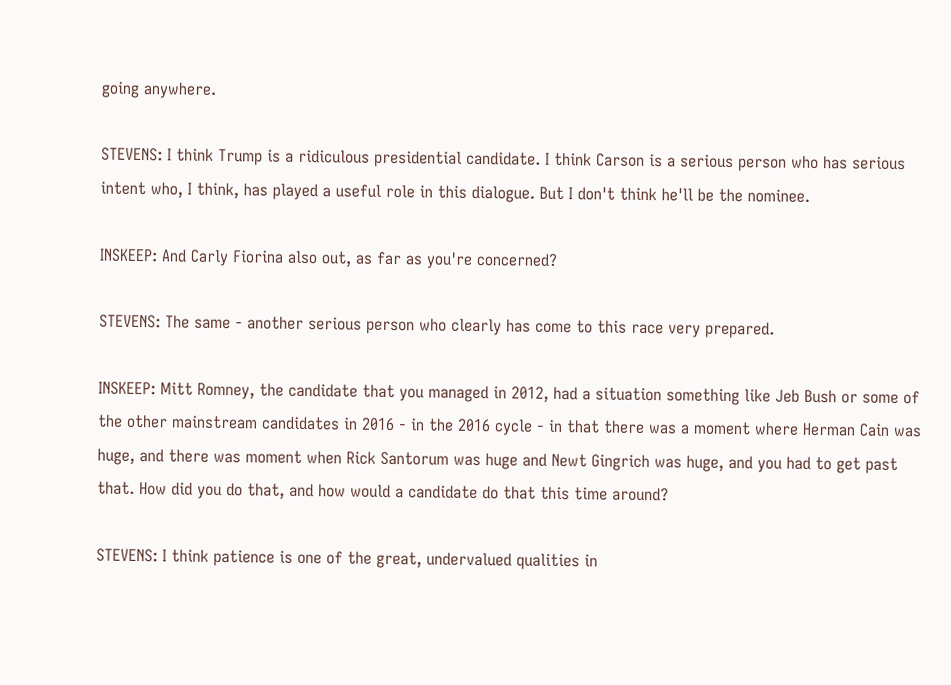going anywhere.

STEVENS: I think Trump is a ridiculous presidential candidate. I think Carson is a serious person who has serious intent who, I think, has played a useful role in this dialogue. But I don't think he'll be the nominee.

INSKEEP: And Carly Fiorina also out, as far as you're concerned?

STEVENS: The same - another serious person who clearly has come to this race very prepared.

INSKEEP: Mitt Romney, the candidate that you managed in 2012, had a situation something like Jeb Bush or some of the other mainstream candidates in 2016 - in the 2016 cycle - in that there was a moment where Herman Cain was huge, and there was moment when Rick Santorum was huge and Newt Gingrich was huge, and you had to get past that. How did you do that, and how would a candidate do that this time around?

STEVENS: I think patience is one of the great, undervalued qualities in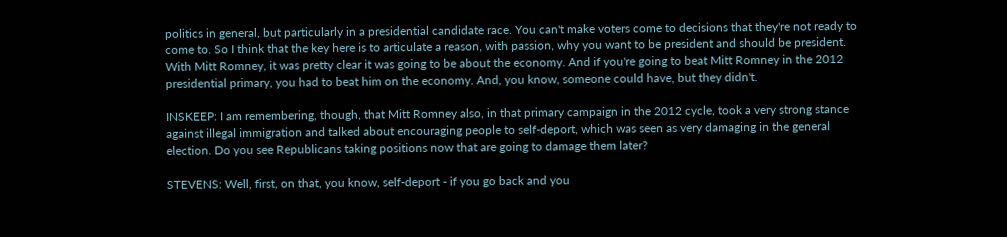politics in general, but particularly in a presidential candidate race. You can't make voters come to decisions that they're not ready to come to. So I think that the key here is to articulate a reason, with passion, why you want to be president and should be president. With Mitt Romney, it was pretty clear it was going to be about the economy. And if you're going to beat Mitt Romney in the 2012 presidential primary, you had to beat him on the economy. And, you know, someone could have, but they didn't.

INSKEEP: I am remembering, though, that Mitt Romney also, in that primary campaign in the 2012 cycle, took a very strong stance against illegal immigration and talked about encouraging people to self-deport, which was seen as very damaging in the general election. Do you see Republicans taking positions now that are going to damage them later?

STEVENS: Well, first, on that, you know, self-deport - if you go back and you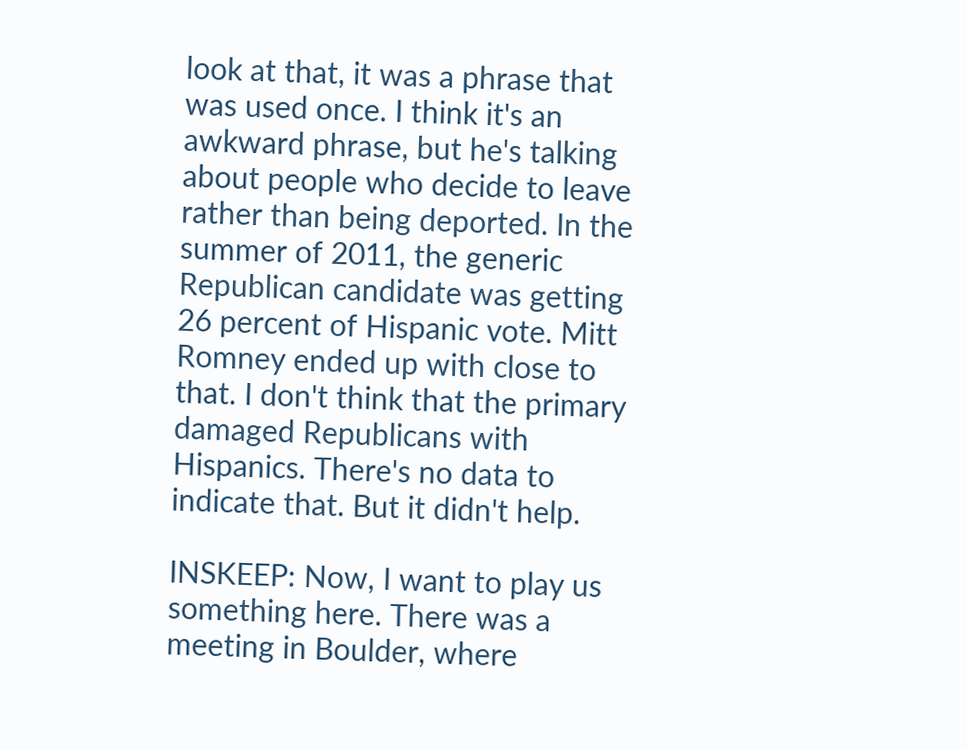look at that, it was a phrase that was used once. I think it's an awkward phrase, but he's talking about people who decide to leave rather than being deported. In the summer of 2011, the generic Republican candidate was getting 26 percent of Hispanic vote. Mitt Romney ended up with close to that. I don't think that the primary damaged Republicans with Hispanics. There's no data to indicate that. But it didn't help.

INSKEEP: Now, I want to play us something here. There was a meeting in Boulder, where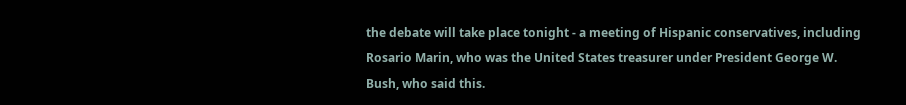the debate will take place tonight - a meeting of Hispanic conservatives, including Rosario Marin, who was the United States treasurer under President George W. Bush, who said this.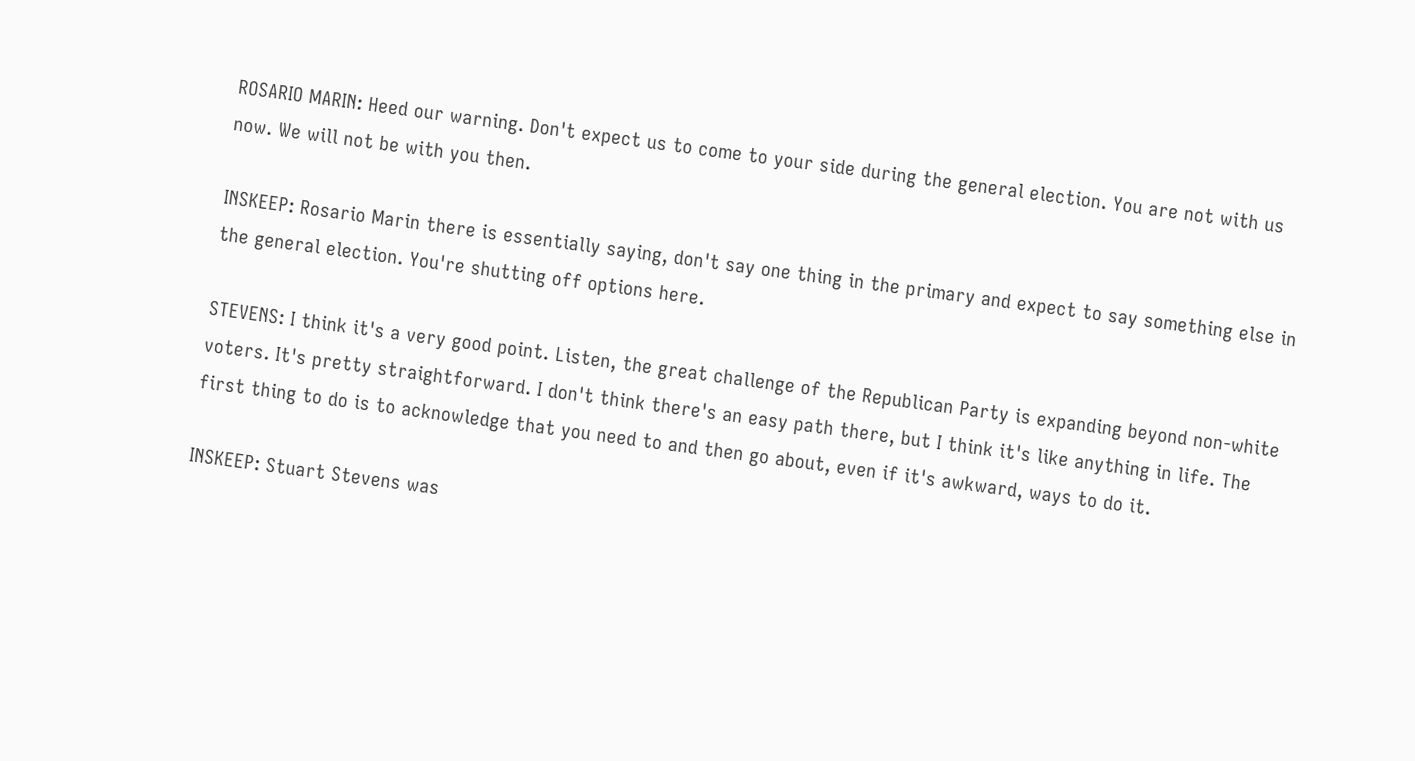ROSARIO MARIN: Heed our warning. Don't expect us to come to your side during the general election. You are not with us now. We will not be with you then.

INSKEEP: Rosario Marin there is essentially saying, don't say one thing in the primary and expect to say something else in the general election. You're shutting off options here.

STEVENS: I think it's a very good point. Listen, the great challenge of the Republican Party is expanding beyond non-white voters. It's pretty straightforward. I don't think there's an easy path there, but I think it's like anything in life. The first thing to do is to acknowledge that you need to and then go about, even if it's awkward, ways to do it.

INSKEEP: Stuart Stevens was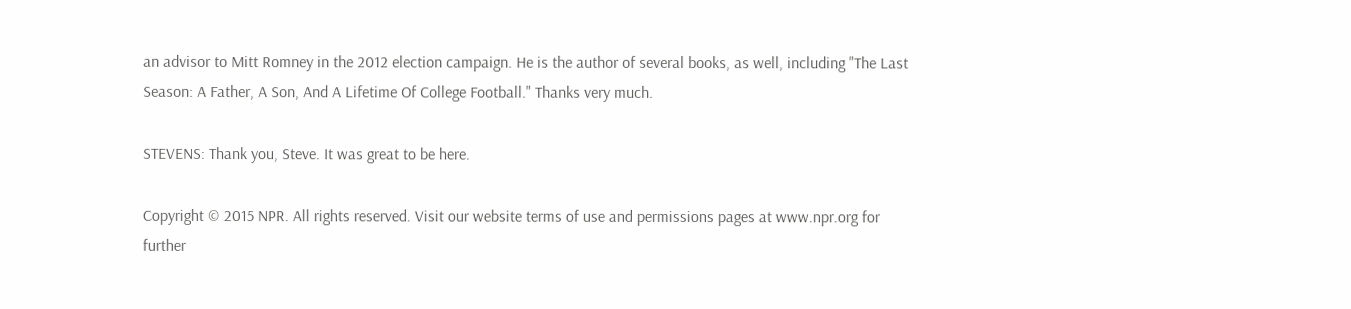an advisor to Mitt Romney in the 2012 election campaign. He is the author of several books, as well, including "The Last Season: A Father, A Son, And A Lifetime Of College Football." Thanks very much.

STEVENS: Thank you, Steve. It was great to be here.

Copyright © 2015 NPR. All rights reserved. Visit our website terms of use and permissions pages at www.npr.org for further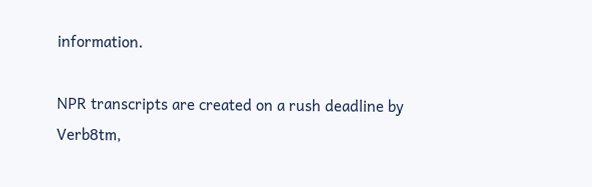information.

NPR transcripts are created on a rush deadline by Verb8tm,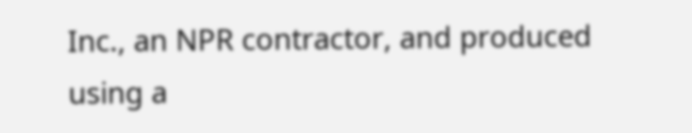Inc., an NPR contractor, and produced using a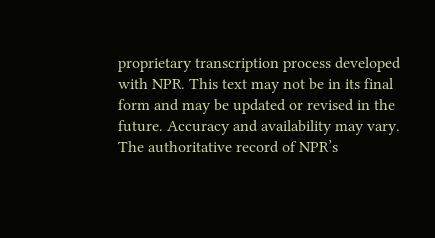proprietary transcription process developed with NPR. This text may not be in its final form and may be updated or revised in the future. Accuracy and availability may vary. The authoritative record of NPR’s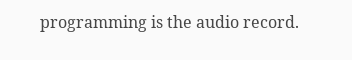programming is the audio record.